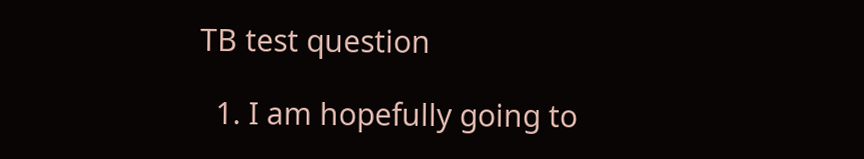TB test question

  1. I am hopefully going to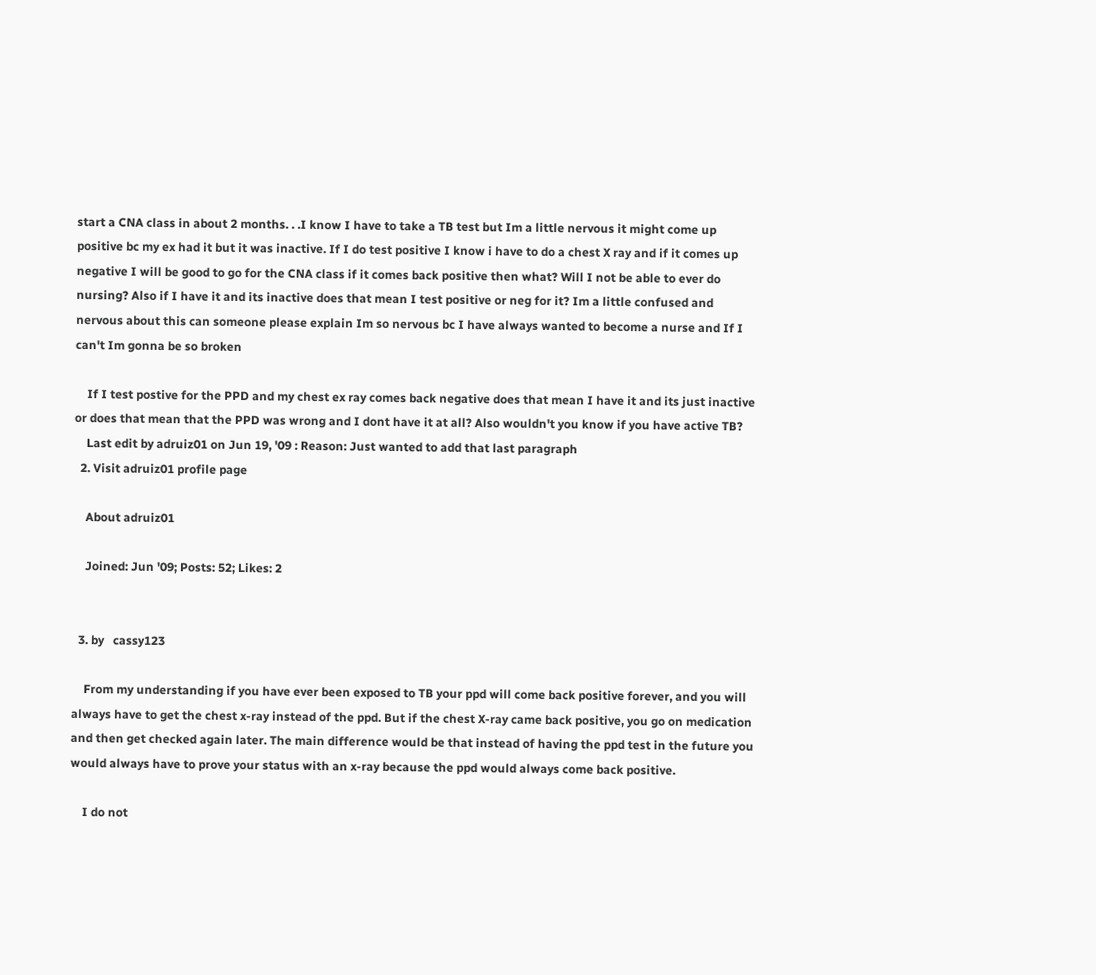start a CNA class in about 2 months. . .I know I have to take a TB test but Im a little nervous it might come up positive bc my ex had it but it was inactive. If I do test positive I know i have to do a chest X ray and if it comes up negative I will be good to go for the CNA class if it comes back positive then what? Will I not be able to ever do nursing? Also if I have it and its inactive does that mean I test positive or neg for it? Im a little confused and nervous about this can someone please explain Im so nervous bc I have always wanted to become a nurse and If I can't Im gonna be so broken

    If I test postive for the PPD and my chest ex ray comes back negative does that mean I have it and its just inactive or does that mean that the PPD was wrong and I dont have it at all? Also wouldn't you know if you have active TB?
    Last edit by adruiz01 on Jun 19, '09 : Reason: Just wanted to add that last paragraph
  2. Visit adruiz01 profile page

    About adruiz01

    Joined: Jun '09; Posts: 52; Likes: 2


  3. by   cassy123

    From my understanding if you have ever been exposed to TB your ppd will come back positive forever, and you will always have to get the chest x-ray instead of the ppd. But if the chest X-ray came back positive, you go on medication and then get checked again later. The main difference would be that instead of having the ppd test in the future you would always have to prove your status with an x-ray because the ppd would always come back positive.

    I do not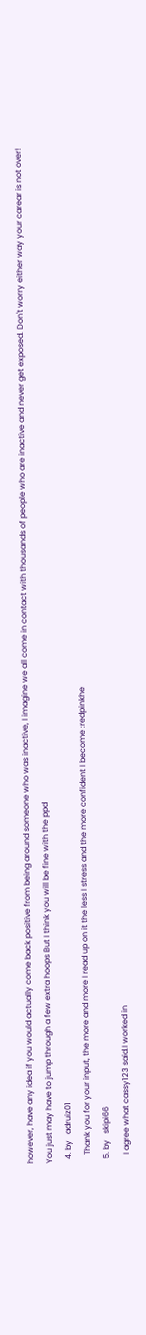however, have any idea if you would actually come back positive from being around someone who was inactive, I imagine we all come in contact with thousands of people who are inactive and never get exposed. Don't worry either way your carear is not over! You just may have to jump through a few extra hoops But I think you will be fine with the ppd
  4. by   adruiz01
    Thank you for your input, the more and more I read up on it the less I stress and the more confident I become :redpinkhe
  5. by   skipi66
    I agree what cassy123 said.I worked in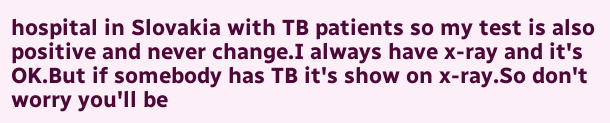hospital in Slovakia with TB patients so my test is also positive and never change.I always have x-ray and it's OK.But if somebody has TB it's show on x-ray.So don't worry you'll be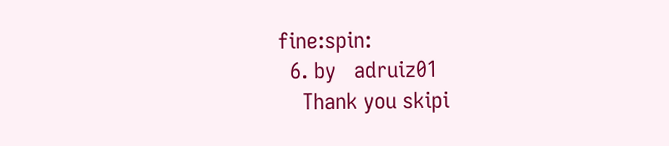fine:spin:
  6. by   adruiz01
    Thank you skipi